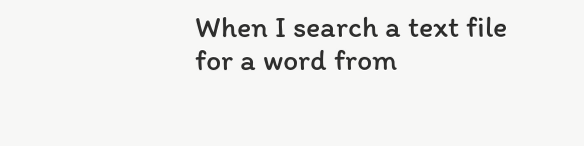When I search a text file for a word from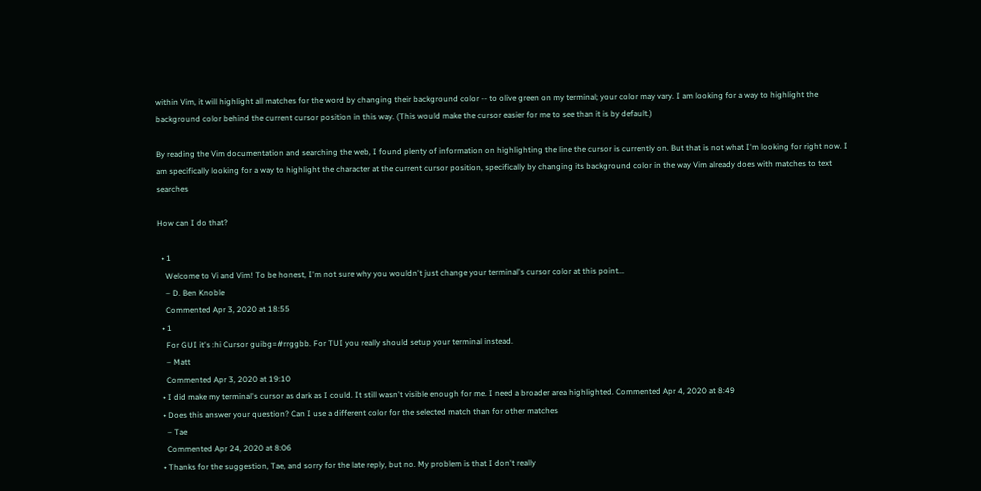within Vim, it will highlight all matches for the word by changing their background color -- to olive green on my terminal; your color may vary. I am looking for a way to highlight the background color behind the current cursor position in this way. (This would make the cursor easier for me to see than it is by default.)

By reading the Vim documentation and searching the web, I found plenty of information on highlighting the line the cursor is currently on. But that is not what I'm looking for right now. I am specifically looking for a way to highlight the character at the current cursor position, specifically by changing its background color in the way Vim already does with matches to text searches

How can I do that?

  • 1
    Welcome to Vi and Vim! To be honest, I'm not sure why you wouldn't just change your terminal's cursor color at this point...
    – D. Ben Knoble
    Commented Apr 3, 2020 at 18:55
  • 1
    For GUI it's :hi Cursor guibg=#rrggbb. For TUI you really should setup your terminal instead.
    – Matt
    Commented Apr 3, 2020 at 19:10
  • I did make my terminal's cursor as dark as I could. It still wasn't visible enough for me. I need a broader area highlighted. Commented Apr 4, 2020 at 8:49
  • Does this answer your question? Can I use a different color for the selected match than for other matches
    – Tae
    Commented Apr 24, 2020 at 8:06
  • Thanks for the suggestion, Tae, and sorry for the late reply, but no. My problem is that I don't really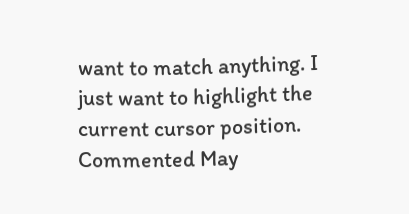want to match anything. I just want to highlight the current cursor position. Commented May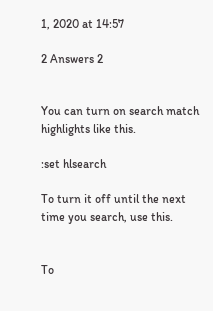1, 2020 at 14:57

2 Answers 2


You can turn on search match highlights like this.

:set hlsearch

To turn it off until the next time you search, use this.


To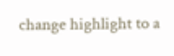change highlight to a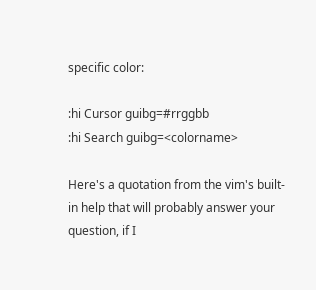specific color:

:hi Cursor guibg=#rrggbb
:hi Search guibg=<colorname>

Here's a quotation from the vim's built-in help that will probably answer your question, if I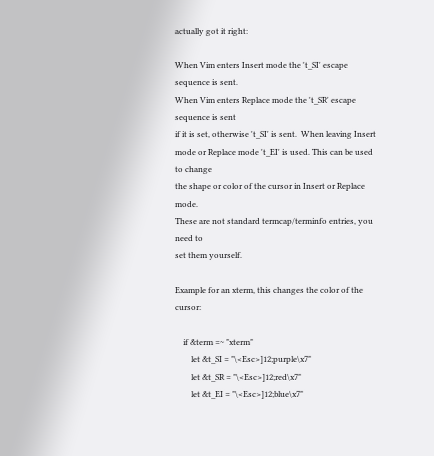actually got it right:

When Vim enters Insert mode the 't_SI' escape sequence is sent.
When Vim enters Replace mode the 't_SR' escape sequence is sent
if it is set, otherwise 't_SI' is sent.  When leaving Insert
mode or Replace mode 't_EI' is used. This can be used to change
the shape or color of the cursor in Insert or Replace mode.
These are not standard termcap/terminfo entries, you need to
set them yourself.

Example for an xterm, this changes the color of the cursor:

    if &term =~ "xterm"
        let &t_SI = "\<Esc>]12;purple\x7"
        let &t_SR = "\<Esc>]12;red\x7"
        let &t_EI = "\<Esc>]12;blue\x7"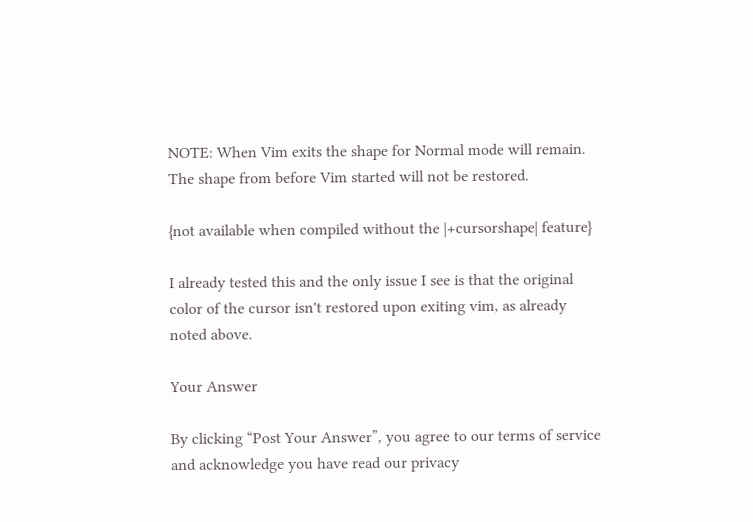NOTE: When Vim exits the shape for Normal mode will remain.
The shape from before Vim started will not be restored.

{not available when compiled without the |+cursorshape| feature}

I already tested this and the only issue I see is that the original color of the cursor isn't restored upon exiting vim, as already noted above.

Your Answer

By clicking “Post Your Answer”, you agree to our terms of service and acknowledge you have read our privacy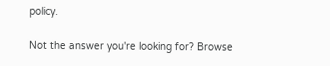policy.

Not the answer you're looking for? Browse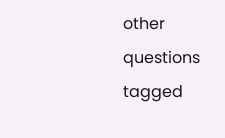other questions tagged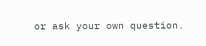or ask your own question.